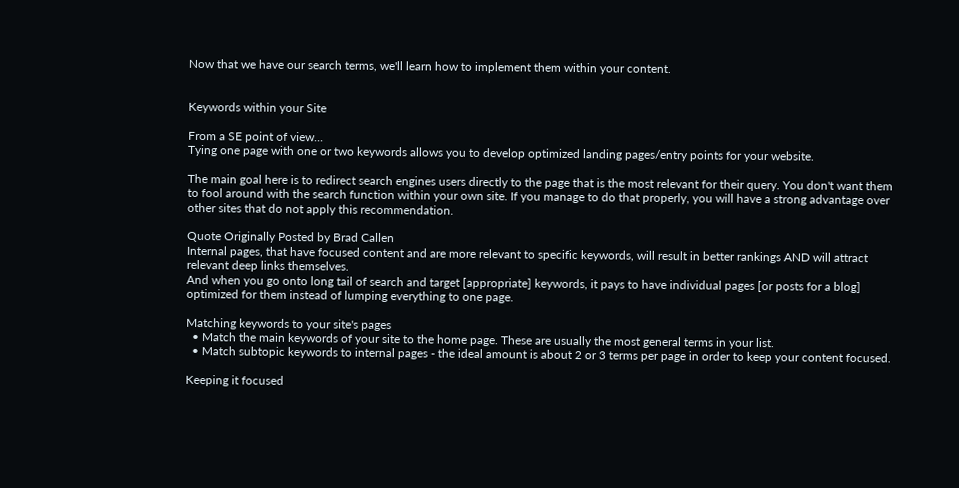Now that we have our search terms, we'll learn how to implement them within your content.


Keywords within your Site

From a SE point of view...
Tying one page with one or two keywords allows you to develop optimized landing pages/entry points for your website.

The main goal here is to redirect search engines users directly to the page that is the most relevant for their query. You don't want them to fool around with the search function within your own site. If you manage to do that properly, you will have a strong advantage over other sites that do not apply this recommendation.

Quote Originally Posted by Brad Callen
Internal pages, that have focused content and are more relevant to specific keywords, will result in better rankings AND will attract relevant deep links themselves.
And when you go onto long tail of search and target [appropriate] keywords, it pays to have individual pages [or posts for a blog] optimized for them instead of lumping everything to one page.

Matching keywords to your site's pages
  • Match the main keywords of your site to the home page. These are usually the most general terms in your list.
  • Match subtopic keywords to internal pages - the ideal amount is about 2 or 3 terms per page in order to keep your content focused.

Keeping it focused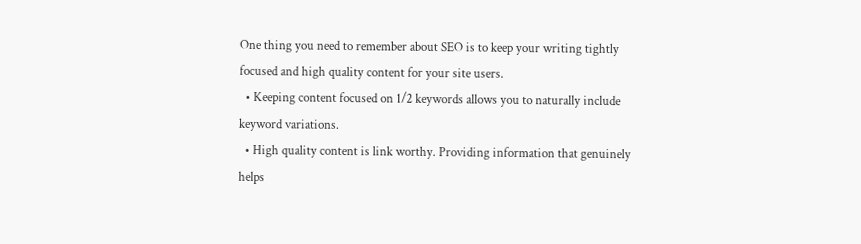One thing you need to remember about SEO is to keep your writing tightly focused and high quality content for your site users.
  • Keeping content focused on 1/2 keywords allows you to naturally include keyword variations.
  • High quality content is link worthy. Providing information that genuinely helps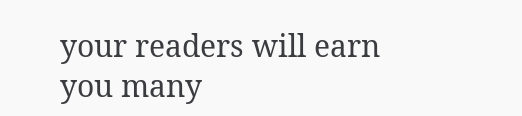your readers will earn you many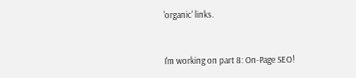'organic' links.


I'm working on part 8: On-Page SEO!